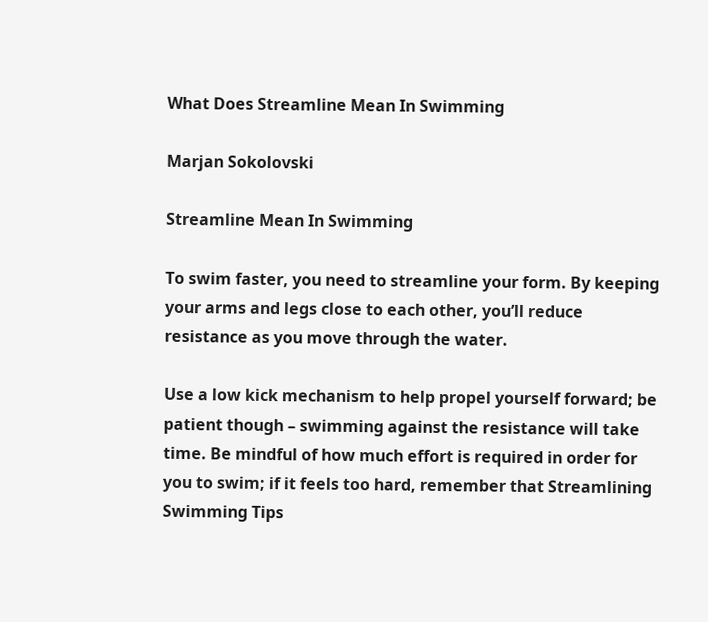What Does Streamline Mean In Swimming

Marjan Sokolovski

Streamline Mean In Swimming

To swim faster, you need to streamline your form. By keeping your arms and legs close to each other, you’ll reduce resistance as you move through the water.

Use a low kick mechanism to help propel yourself forward; be patient though – swimming against the resistance will take time. Be mindful of how much effort is required in order for you to swim; if it feels too hard, remember that Streamlining Swimming Tips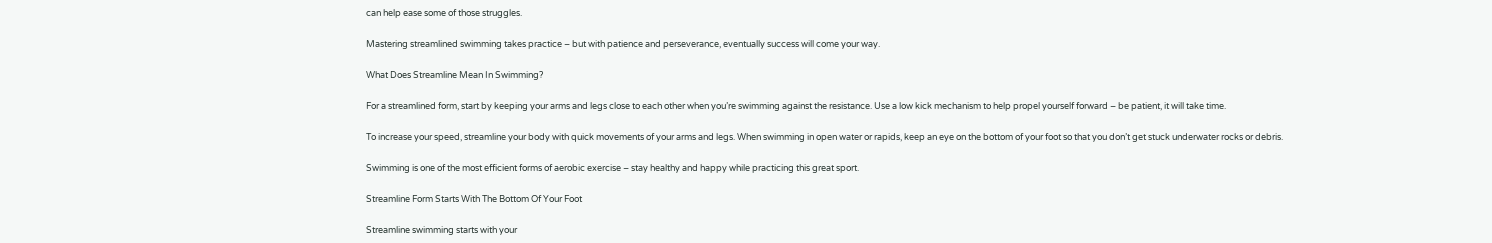can help ease some of those struggles.

Mastering streamlined swimming takes practice – but with patience and perseverance, eventually success will come your way.

What Does Streamline Mean In Swimming?

For a streamlined form, start by keeping your arms and legs close to each other when you’re swimming against the resistance. Use a low kick mechanism to help propel yourself forward – be patient, it will take time.

To increase your speed, streamline your body with quick movements of your arms and legs. When swimming in open water or rapids, keep an eye on the bottom of your foot so that you don’t get stuck underwater rocks or debris.

Swimming is one of the most efficient forms of aerobic exercise – stay healthy and happy while practicing this great sport.

Streamline Form Starts With The Bottom Of Your Foot

Streamline swimming starts with your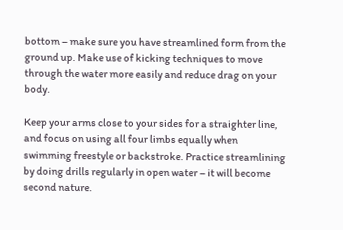bottom – make sure you have streamlined form from the ground up. Make use of kicking techniques to move through the water more easily and reduce drag on your body.

Keep your arms close to your sides for a straighter line, and focus on using all four limbs equally when swimming freestyle or backstroke. Practice streamlining by doing drills regularly in open water – it will become second nature.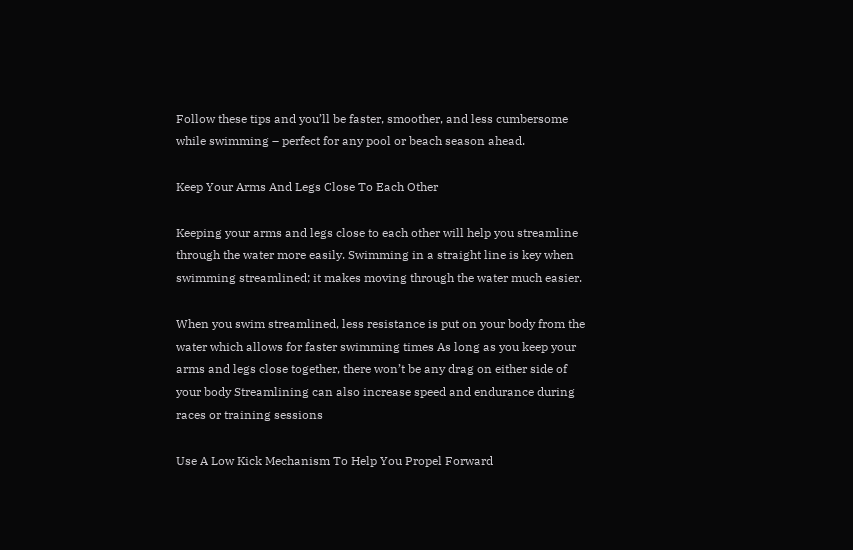Follow these tips and you’ll be faster, smoother, and less cumbersome while swimming – perfect for any pool or beach season ahead.

Keep Your Arms And Legs Close To Each Other

Keeping your arms and legs close to each other will help you streamline through the water more easily. Swimming in a straight line is key when swimming streamlined; it makes moving through the water much easier.

When you swim streamlined, less resistance is put on your body from the water which allows for faster swimming times As long as you keep your arms and legs close together, there won’t be any drag on either side of your body Streamlining can also increase speed and endurance during races or training sessions

Use A Low Kick Mechanism To Help You Propel Forward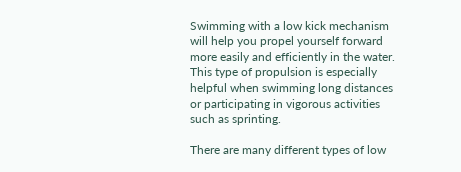Swimming with a low kick mechanism will help you propel yourself forward more easily and efficiently in the water. This type of propulsion is especially helpful when swimming long distances or participating in vigorous activities such as sprinting.

There are many different types of low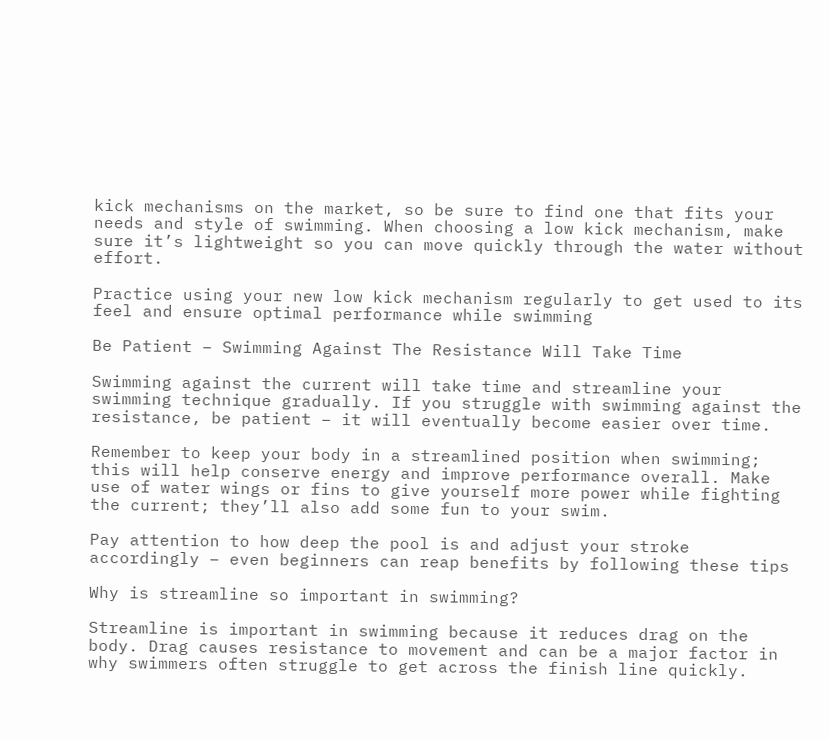kick mechanisms on the market, so be sure to find one that fits your needs and style of swimming. When choosing a low kick mechanism, make sure it’s lightweight so you can move quickly through the water without effort.

Practice using your new low kick mechanism regularly to get used to its feel and ensure optimal performance while swimming

Be Patient – Swimming Against The Resistance Will Take Time

Swimming against the current will take time and streamline your swimming technique gradually. If you struggle with swimming against the resistance, be patient – it will eventually become easier over time.

Remember to keep your body in a streamlined position when swimming; this will help conserve energy and improve performance overall. Make use of water wings or fins to give yourself more power while fighting the current; they’ll also add some fun to your swim.

Pay attention to how deep the pool is and adjust your stroke accordingly – even beginners can reap benefits by following these tips

Why is streamline so important in swimming?

Streamline is important in swimming because it reduces drag on the body. Drag causes resistance to movement and can be a major factor in why swimmers often struggle to get across the finish line quickly.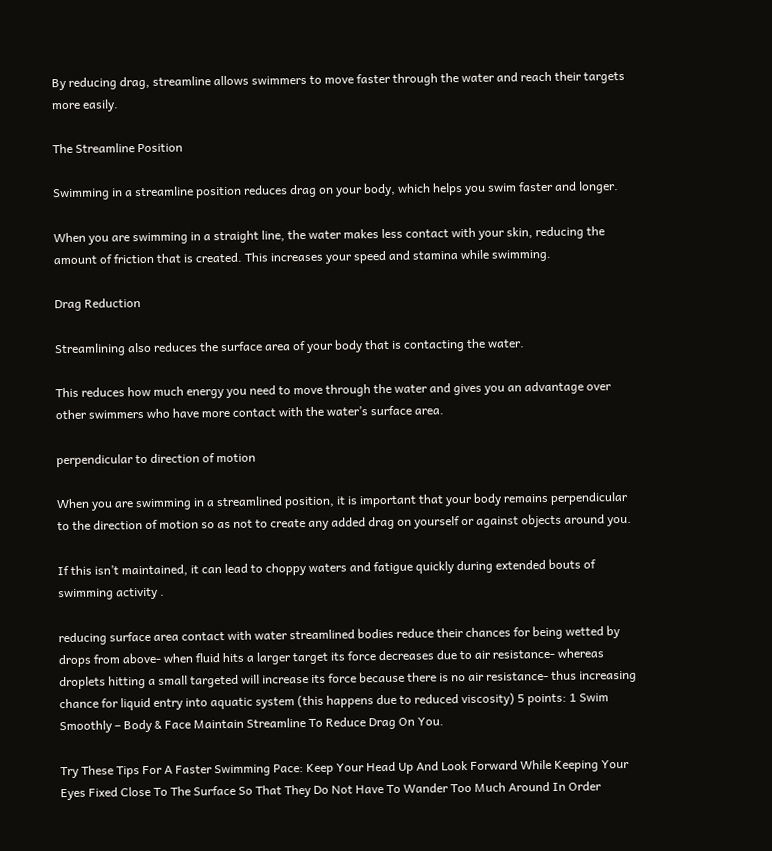By reducing drag, streamline allows swimmers to move faster through the water and reach their targets more easily.

The Streamline Position

Swimming in a streamline position reduces drag on your body, which helps you swim faster and longer.

When you are swimming in a straight line, the water makes less contact with your skin, reducing the amount of friction that is created. This increases your speed and stamina while swimming.

Drag Reduction

Streamlining also reduces the surface area of your body that is contacting the water.

This reduces how much energy you need to move through the water and gives you an advantage over other swimmers who have more contact with the water’s surface area.

perpendicular to direction of motion

When you are swimming in a streamlined position, it is important that your body remains perpendicular to the direction of motion so as not to create any added drag on yourself or against objects around you.

If this isn’t maintained, it can lead to choppy waters and fatigue quickly during extended bouts of swimming activity .

reducing surface area contact with water streamlined bodies reduce their chances for being wetted by drops from above- when fluid hits a larger target its force decreases due to air resistance- whereas droplets hitting a small targeted will increase its force because there is no air resistance- thus increasing chance for liquid entry into aquatic system (this happens due to reduced viscosity) 5 points: 1 Swim Smoothly – Body & Face Maintain Streamline To Reduce Drag On You.

Try These Tips For A Faster Swimming Pace: Keep Your Head Up And Look Forward While Keeping Your Eyes Fixed Close To The Surface So That They Do Not Have To Wander Too Much Around In Order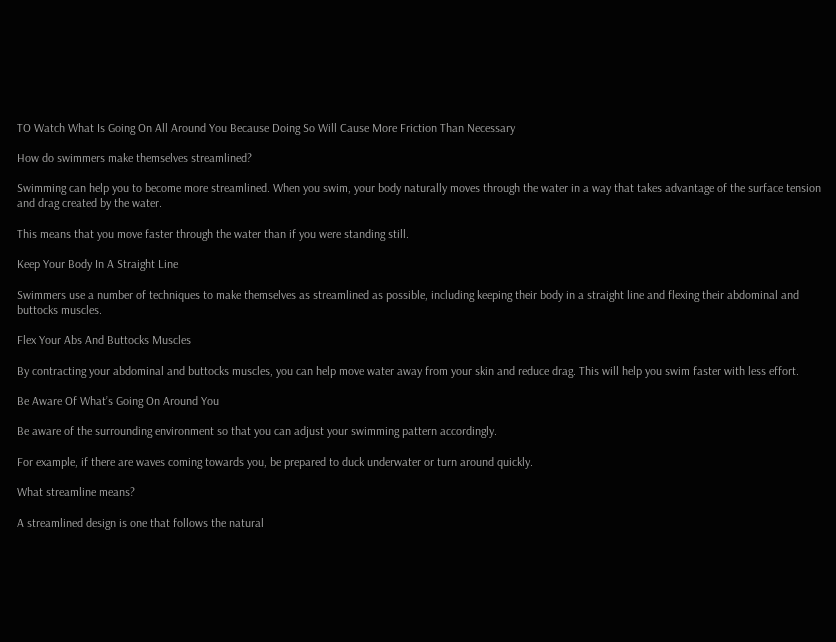TO Watch What Is Going On All Around You Because Doing So Will Cause More Friction Than Necessary

How do swimmers make themselves streamlined?

Swimming can help you to become more streamlined. When you swim, your body naturally moves through the water in a way that takes advantage of the surface tension and drag created by the water.

This means that you move faster through the water than if you were standing still.

Keep Your Body In A Straight Line

Swimmers use a number of techniques to make themselves as streamlined as possible, including keeping their body in a straight line and flexing their abdominal and buttocks muscles.

Flex Your Abs And Buttocks Muscles

By contracting your abdominal and buttocks muscles, you can help move water away from your skin and reduce drag. This will help you swim faster with less effort.

Be Aware Of What’s Going On Around You

Be aware of the surrounding environment so that you can adjust your swimming pattern accordingly.

For example, if there are waves coming towards you, be prepared to duck underwater or turn around quickly.

What streamline means?

A streamlined design is one that follows the natural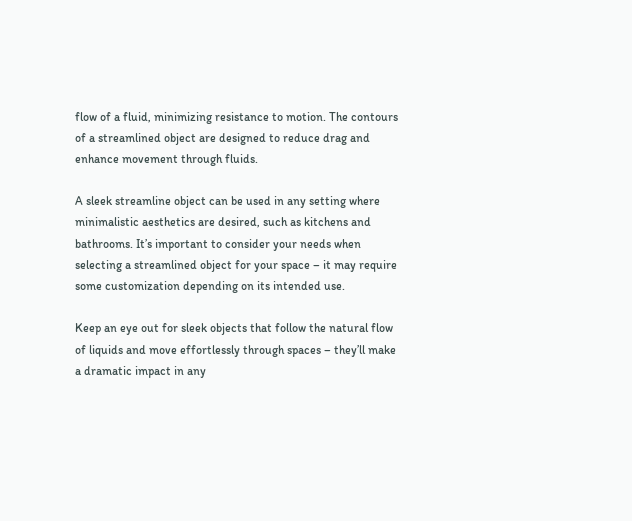flow of a fluid, minimizing resistance to motion. The contours of a streamlined object are designed to reduce drag and enhance movement through fluids.

A sleek streamline object can be used in any setting where minimalistic aesthetics are desired, such as kitchens and bathrooms. It’s important to consider your needs when selecting a streamlined object for your space – it may require some customization depending on its intended use.

Keep an eye out for sleek objects that follow the natural flow of liquids and move effortlessly through spaces – they’ll make a dramatic impact in any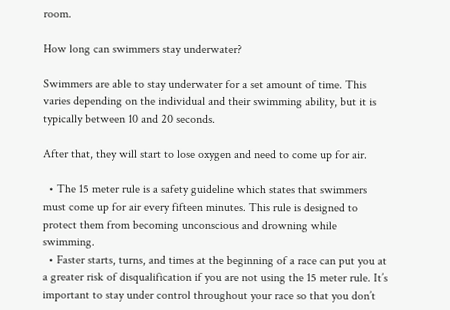room.

How long can swimmers stay underwater?

Swimmers are able to stay underwater for a set amount of time. This varies depending on the individual and their swimming ability, but it is typically between 10 and 20 seconds.

After that, they will start to lose oxygen and need to come up for air.

  • The 15 meter rule is a safety guideline which states that swimmers must come up for air every fifteen minutes. This rule is designed to protect them from becoming unconscious and drowning while swimming.
  • Faster starts, turns, and times at the beginning of a race can put you at a greater risk of disqualification if you are not using the 15 meter rule. It’s important to stay under control throughout your race so that you don’t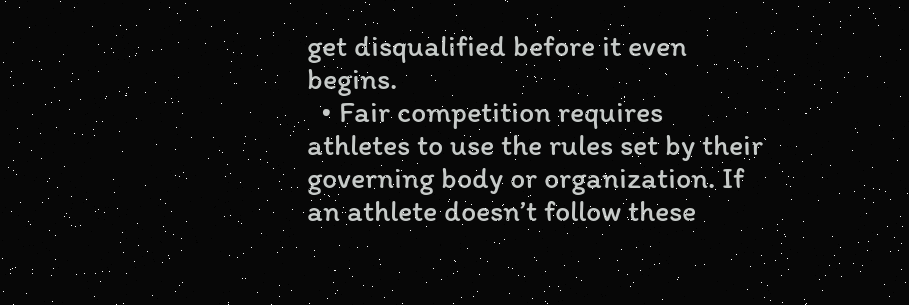get disqualified before it even begins.
  • Fair competition requires athletes to use the rules set by their governing body or organization. If an athlete doesn’t follow these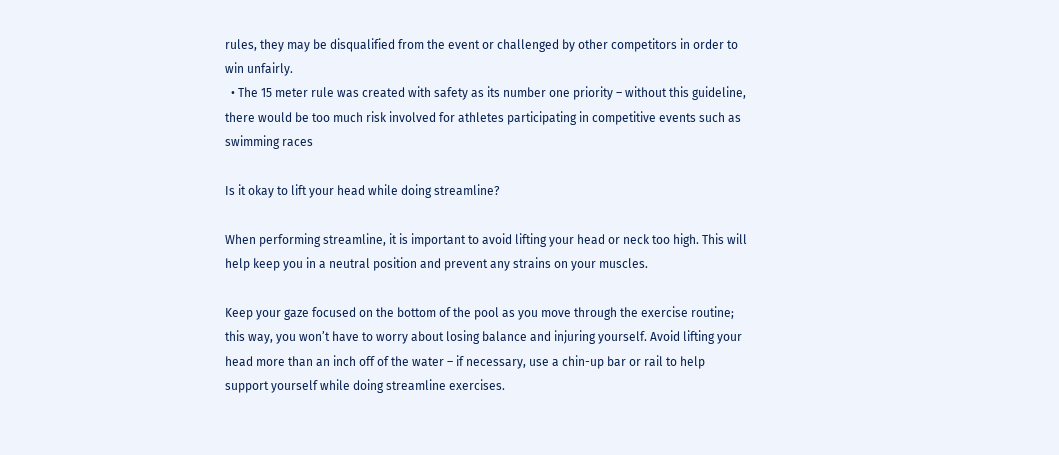rules, they may be disqualified from the event or challenged by other competitors in order to win unfairly.
  • The 15 meter rule was created with safety as its number one priority – without this guideline, there would be too much risk involved for athletes participating in competitive events such as swimming races

Is it okay to lift your head while doing streamline?

When performing streamline, it is important to avoid lifting your head or neck too high. This will help keep you in a neutral position and prevent any strains on your muscles.

Keep your gaze focused on the bottom of the pool as you move through the exercise routine; this way, you won’t have to worry about losing balance and injuring yourself. Avoid lifting your head more than an inch off of the water – if necessary, use a chin-up bar or rail to help support yourself while doing streamline exercises.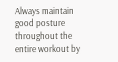Always maintain good posture throughout the entire workout by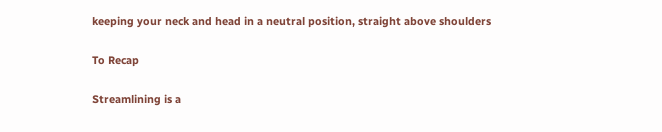keeping your neck and head in a neutral position, straight above shoulders

To Recap

Streamlining is a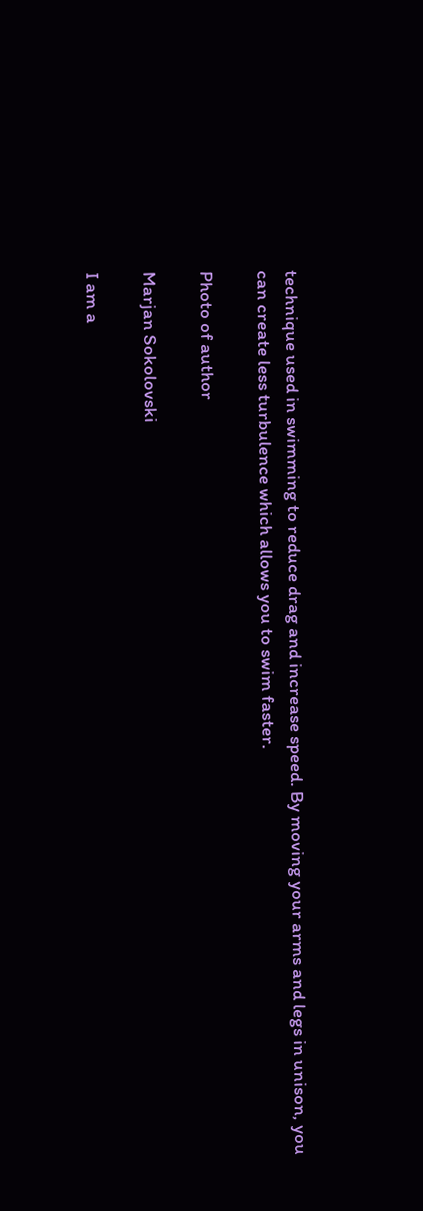technique used in swimming to reduce drag and increase speed. By moving your arms and legs in unison, you can create less turbulence which allows you to swim faster.

Photo of author

Marjan Sokolovski

I am a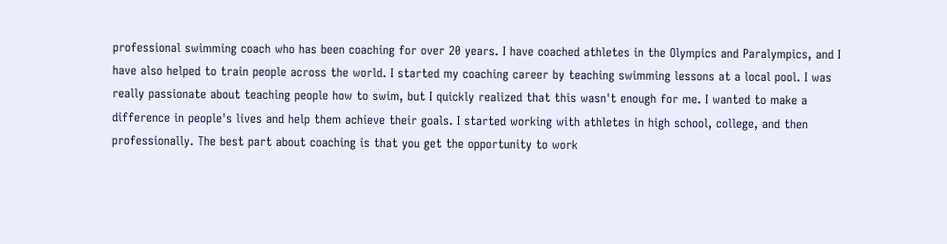professional swimming coach who has been coaching for over 20 years. I have coached athletes in the Olympics and Paralympics, and I have also helped to train people across the world. I started my coaching career by teaching swimming lessons at a local pool. I was really passionate about teaching people how to swim, but I quickly realized that this wasn't enough for me. I wanted to make a difference in people's lives and help them achieve their goals. I started working with athletes in high school, college, and then professionally. The best part about coaching is that you get the opportunity to work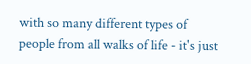with so many different types of people from all walks of life - it's just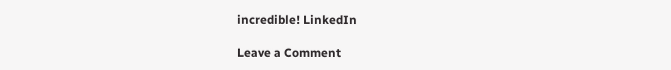incredible! LinkedIn

Leave a Comment